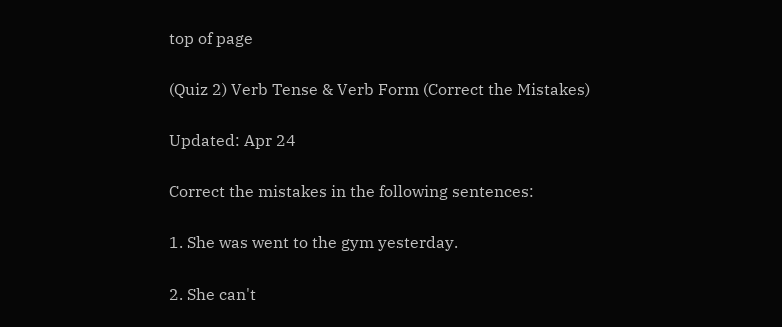top of page

(Quiz 2) Verb Tense & Verb Form (Correct the Mistakes)

Updated: Apr 24

Correct the mistakes in the following sentences:

1. She was went to the gym yesterday.

2. She can't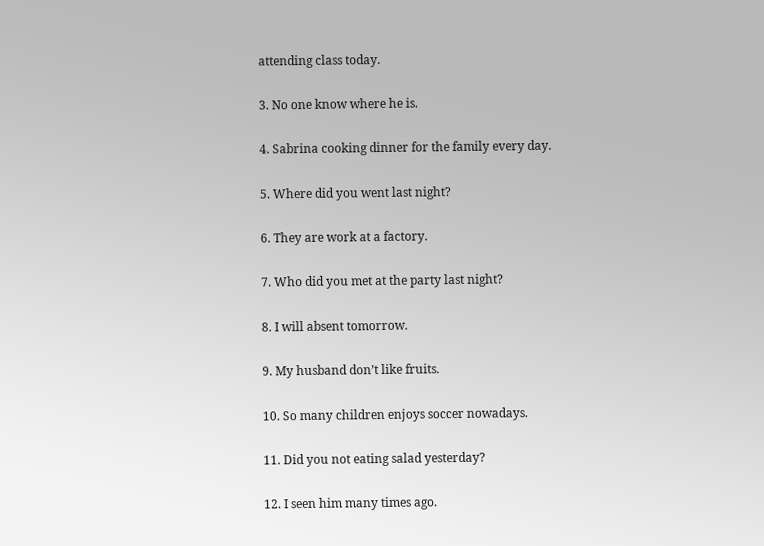attending class today.

3. No one know where he is.

4. Sabrina cooking dinner for the family every day.

5. Where did you went last night?

6. They are work at a factory.

7. Who did you met at the party last night?

8. I will absent tomorrow.

9. My husband don’t like fruits.

10. So many children enjoys soccer nowadays.

11. Did you not eating salad yesterday?

12. I seen him many times ago.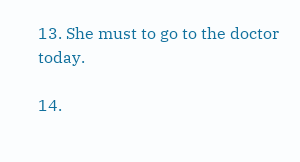13. She must to go to the doctor today.

14.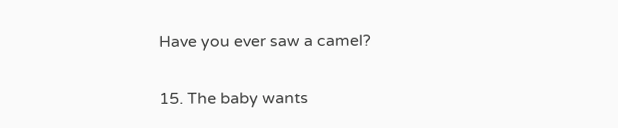Have you ever saw a camel?

15. The baby wants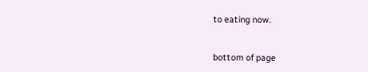to eating now.


bottom of page